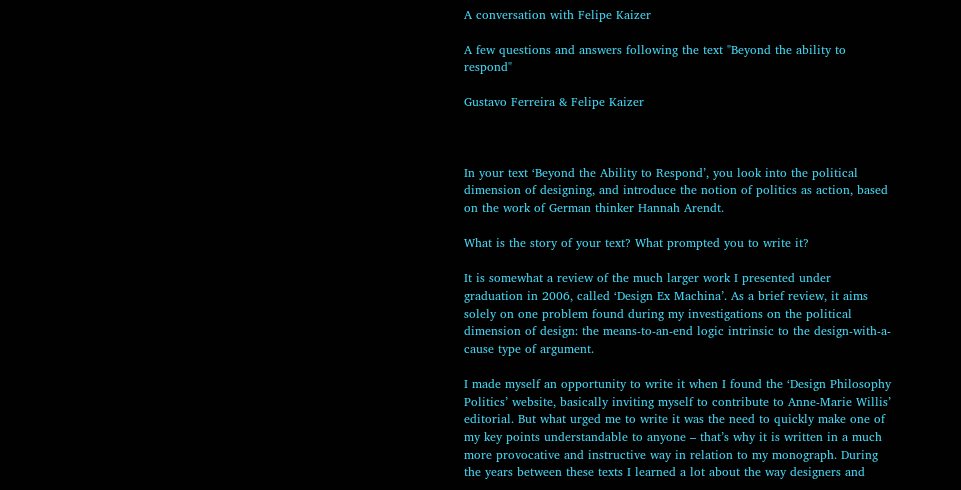A conversation with Felipe Kaizer

A few questions and answers following the text "Beyond the ability to respond"

Gustavo Ferreira & Felipe Kaizer



In your text ‘Beyond the Ability to Respond’, you look into the political dimension of designing, and introduce the notion of politics as action, based on the work of German thinker Hannah Arendt.

What is the story of your text? What prompted you to write it?

It is somewhat a review of the much larger work I presented under graduation in 2006, called ‘Design Ex Machina’. As a brief review, it aims solely on one problem found during my investigations on the political dimension of design: the means-to-an-end logic intrinsic to the design-with-a-cause type of argument.

I made myself an opportunity to write it when I found the ‘Design Philosophy Politics’ website, basically inviting myself to contribute to Anne-Marie Willis’ editorial. But what urged me to write it was the need to quickly make one of my key points understandable to anyone – that’s why it is written in a much more provocative and instructive way in relation to my monograph. During the years between these texts I learned a lot about the way designers and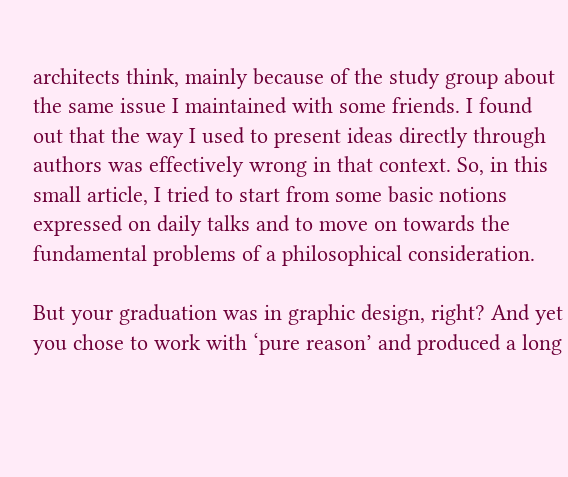architects think, mainly because of the study group about the same issue I maintained with some friends. I found out that the way I used to present ideas directly through authors was effectively wrong in that context. So, in this small article, I tried to start from some basic notions expressed on daily talks and to move on towards the fundamental problems of a philosophical consideration.

But your graduation was in graphic design, right? And yet you chose to work with ‘pure reason’ and produced a long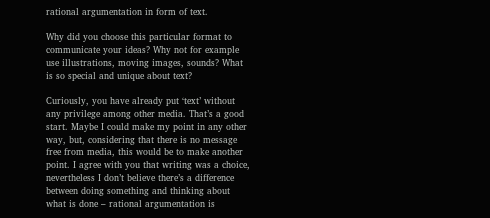rational argumentation in form of text.

Why did you choose this particular format to communicate your ideas? Why not for example use illustrations, moving images, sounds? What is so special and unique about text?

Curiously, you have already put ‘text’ without any privilege among other media. That’s a good start. Maybe I could make my point in any other way, but, considering that there is no message free from media, this would be to make another point. I agree with you that writing was a choice, nevertheless I don’t believe there’s a difference between doing something and thinking about what is done – rational argumentation is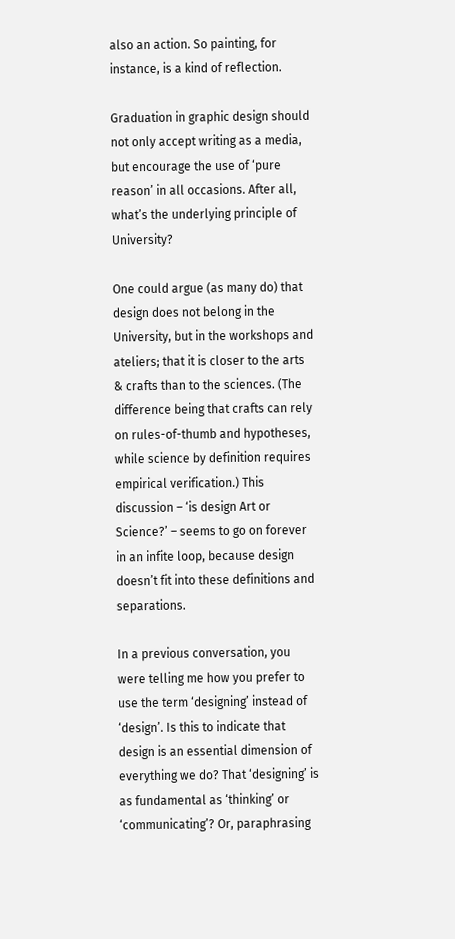also an action. So painting, for instance, is a kind of reflection.

Graduation in graphic design should not only accept writing as a media, but encourage the use of ‘pure reason’ in all occasions. After all, what’s the underlying principle of University?

One could argue (as many do) that design does not belong in the University, but in the workshops and ateliers; that it is closer to the arts & crafts than to the sciences. (The difference being that crafts can rely on rules-of-thumb and hypotheses, while science by definition requires empirical verification.) This discussion – ‘is design Art or Science?’ – seems to go on forever in an infite loop, because design doesn’t fit into these definitions and separations.

In a previous conversation, you were telling me how you prefer to use the term ‘designing’ instead of ‘design’. Is this to indicate that design is an essential dimension of everything we do? That ‘designing’ is as fundamental as ‘thinking’ or ‘communicating’? Or, paraphrasing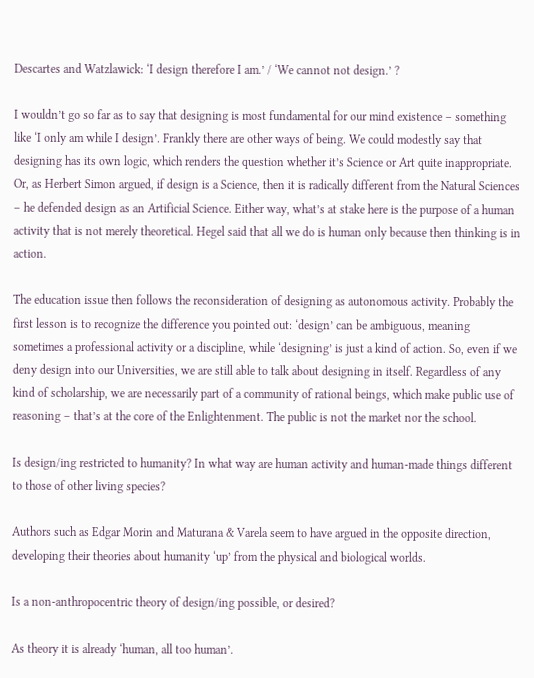Descartes and Watzlawick: ‘I design therefore I am.’ / ‘We cannot not design.’ ?

I wouldn’t go so far as to say that designing is most fundamental for our mind existence – something like ‘I only am while I design’. Frankly there are other ways of being. We could modestly say that designing has its own logic, which renders the question whether it’s Science or Art quite inappropriate. Or, as Herbert Simon argued, if design is a Science, then it is radically different from the Natural Sciences – he defended design as an Artificial Science. Either way, what’s at stake here is the purpose of a human activity that is not merely theoretical. Hegel said that all we do is human only because then thinking is in action.

The education issue then follows the reconsideration of designing as autonomous activity. Probably the first lesson is to recognize the difference you pointed out: ‘design’ can be ambiguous, meaning sometimes a professional activity or a discipline, while ‘designing’ is just a kind of action. So, even if we deny design into our Universities, we are still able to talk about designing in itself. Regardless of any kind of scholarship, we are necessarily part of a community of rational beings, which make public use of reasoning – that’s at the core of the Enlightenment. The public is not the market nor the school.

Is design/ing restricted to humanity? In what way are human activity and human-made things different to those of other living species?

Authors such as Edgar Morin and Maturana & Varela seem to have argued in the opposite direction, developing their theories about humanity ‘up’ from the physical and biological worlds.

Is a non-anthropocentric theory of design/ing possible, or desired?

As theory it is already ‘human, all too human’.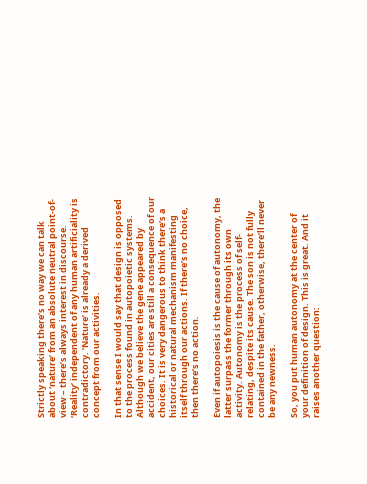Strictly speaking there’s no way we can talk about ‘nature’ from an absolute neutral point-of-view – there’s always interest in discourse. ‘Reality’ independent of any human artificiality is contradictory. ‘Nature’ is already a derived concept from our activities.

In that sense I would say that design is opposed to the process found in autopoietic systems. Although we believe the gene appeared by accident, our cities are still a consequence of our choices. It is very dangerous to think there’s a historical or natural mechanism manifesting itself through our actions. If there’s no choice, then there’s no action.

Even if autopoiesis is the cause of autonomy, the latter surpass the former through its own activity. Autonomy is the process of self-relating, despite its cause. The son is not fully contained in the father, otherwise, there’ll never be any newness.

So, you put human autonomy at the center of your definition of design. This is great. And it raises another question: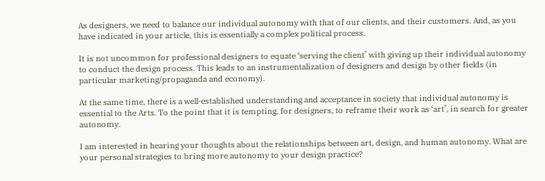As designers, we need to balance our individual autonomy with that of our clients, and their customers. And, as you have indicated in your article, this is essentially a complex political process.

It is not uncommon for professional designers to equate ‘serving the client’ with giving up their individual autonomy to conduct the design process. This leads to an instrumentalization of designers and design by other fields (in particular marketing/propaganda and economy).

At the same time, there is a well-established understanding and acceptance in society that individual autonomy is essential to the Arts. To the point that it is tempting, for designers, to reframe their work as ‘art’, in search for greater autonomy.

I am interested in hearing your thoughts about the relationships between art, design, and human autonomy. What are your personal strategies to bring more autonomy to your design practice?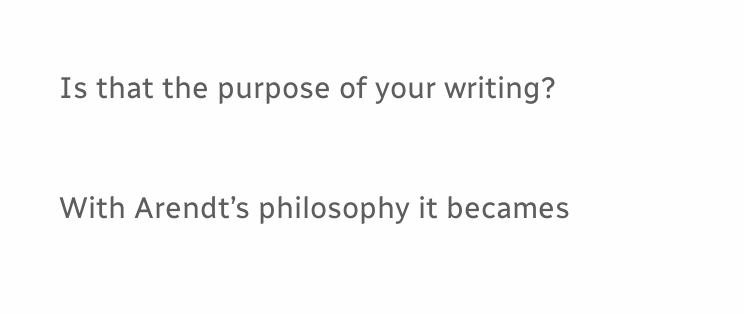Is that the purpose of your writing?

With Arendt’s philosophy it becames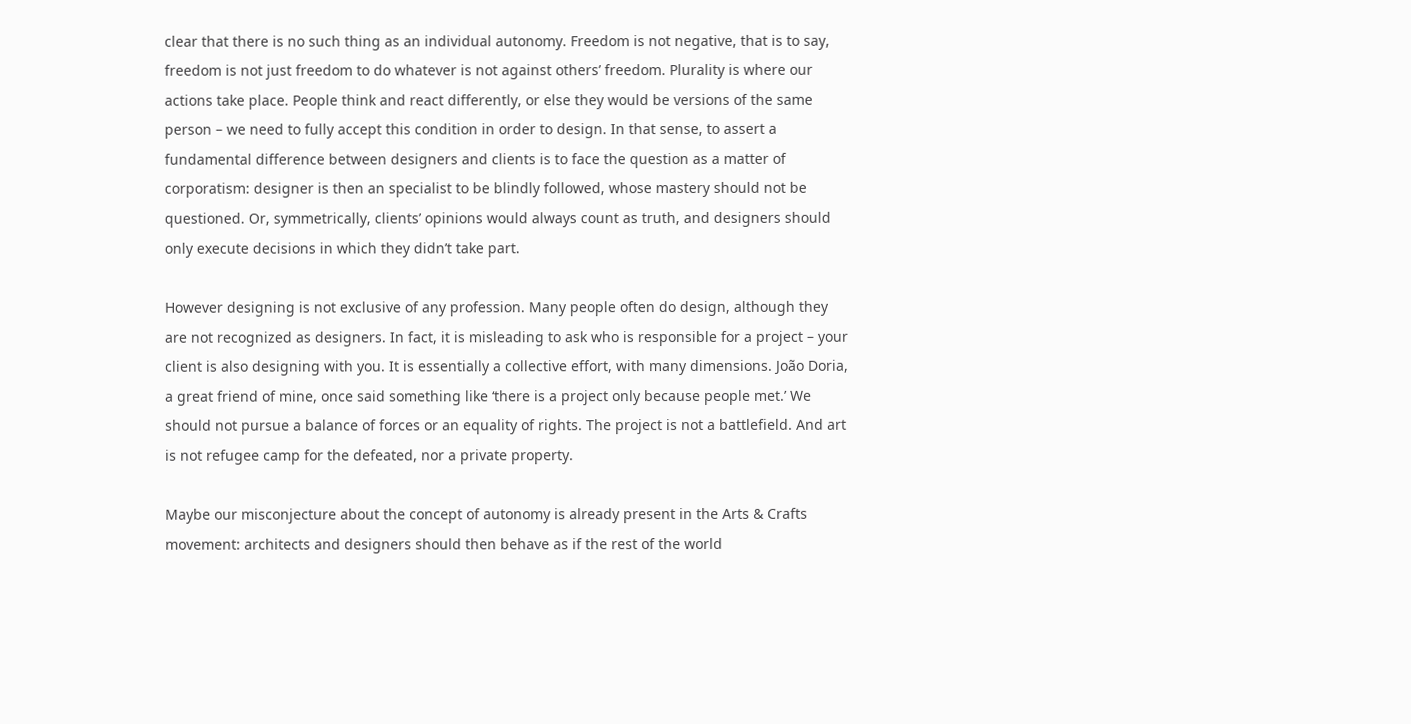clear that there is no such thing as an individual autonomy. Freedom is not negative, that is to say, freedom is not just freedom to do whatever is not against others’ freedom. Plurality is where our actions take place. People think and react differently, or else they would be versions of the same person – we need to fully accept this condition in order to design. In that sense, to assert a fundamental difference between designers and clients is to face the question as a matter of corporatism: designer is then an specialist to be blindly followed, whose mastery should not be questioned. Or, symmetrically, clients’ opinions would always count as truth, and designers should only execute decisions in which they didn’t take part.

However designing is not exclusive of any profession. Many people often do design, although they are not recognized as designers. In fact, it is misleading to ask who is responsible for a project – your client is also designing with you. It is essentially a collective effort, with many dimensions. João Doria, a great friend of mine, once said something like ‘there is a project only because people met.’ We should not pursue a balance of forces or an equality of rights. The project is not a battlefield. And art is not refugee camp for the defeated, nor a private property.

Maybe our misconjecture about the concept of autonomy is already present in the Arts & Crafts movement: architects and designers should then behave as if the rest of the world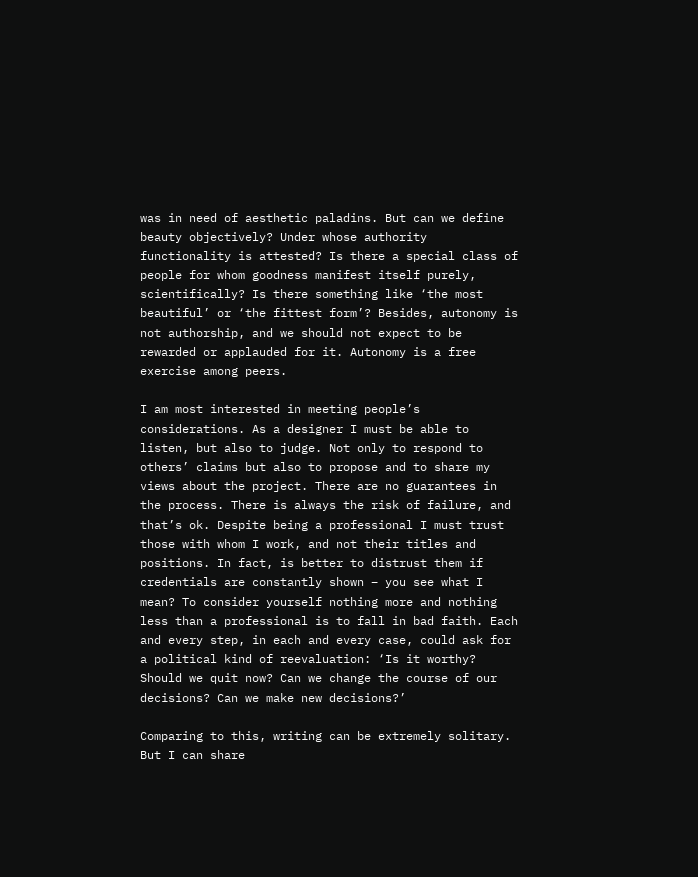was in need of aesthetic paladins. But can we define beauty objectively? Under whose authority functionality is attested? Is there a special class of people for whom goodness manifest itself purely, scientifically? Is there something like ‘the most beautiful’ or ‘the fittest form’? Besides, autonomy is not authorship, and we should not expect to be rewarded or applauded for it. Autonomy is a free exercise among peers.

I am most interested in meeting people’s considerations. As a designer I must be able to listen, but also to judge. Not only to respond to others’ claims but also to propose and to share my views about the project. There are no guarantees in the process. There is always the risk of failure, and that’s ok. Despite being a professional I must trust those with whom I work, and not their titles and positions. In fact, is better to distrust them if credentials are constantly shown – you see what I mean? To consider yourself nothing more and nothing less than a professional is to fall in bad faith. Each and every step, in each and every case, could ask for a political kind of reevaluation: ‘Is it worthy? Should we quit now? Can we change the course of our decisions? Can we make new decisions?’

Comparing to this, writing can be extremely solitary. But I can share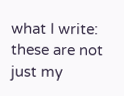what I write: these are not just my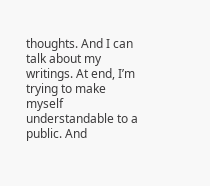thoughts. And I can talk about my writings. At end, I’m trying to make myself understandable to a public. And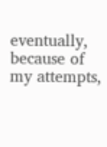eventually, because of my attempts,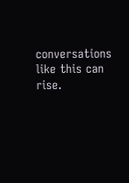conversations like this can rise.